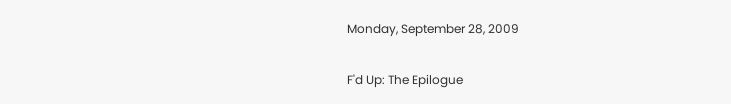Monday, September 28, 2009

F'd Up: The Epilogue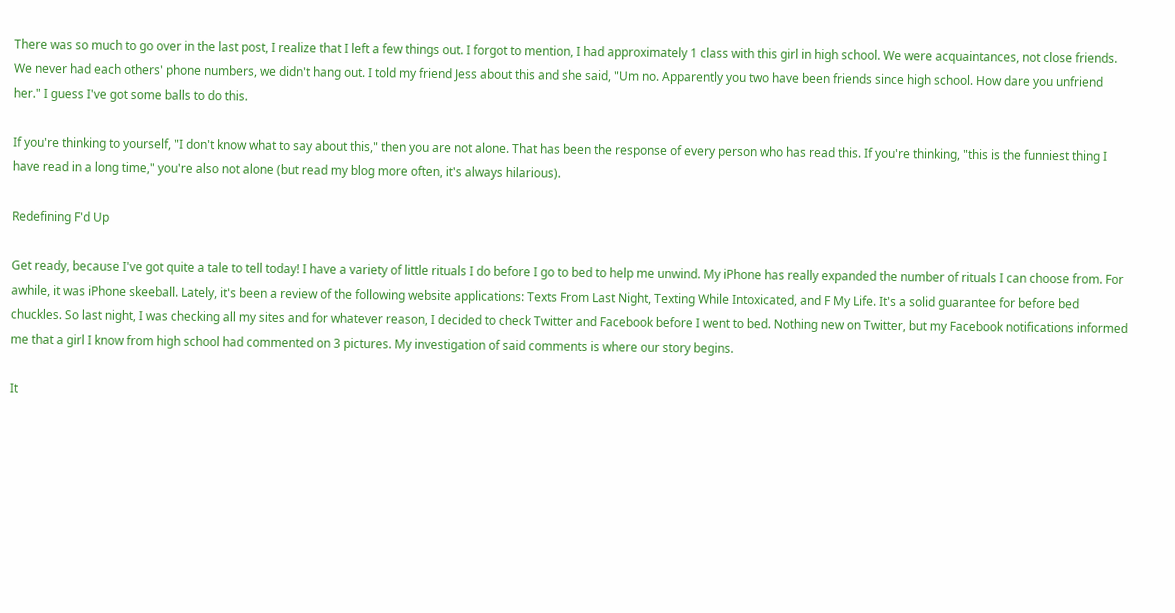There was so much to go over in the last post, I realize that I left a few things out. I forgot to mention, I had approximately 1 class with this girl in high school. We were acquaintances, not close friends. We never had each others' phone numbers, we didn't hang out. I told my friend Jess about this and she said, "Um no. Apparently you two have been friends since high school. How dare you unfriend her." I guess I've got some balls to do this.

If you're thinking to yourself, "I don't know what to say about this," then you are not alone. That has been the response of every person who has read this. If you're thinking, "this is the funniest thing I have read in a long time," you're also not alone (but read my blog more often, it's always hilarious).

Redefining F'd Up

Get ready, because I've got quite a tale to tell today! I have a variety of little rituals I do before I go to bed to help me unwind. My iPhone has really expanded the number of rituals I can choose from. For awhile, it was iPhone skeeball. Lately, it's been a review of the following website applications: Texts From Last Night, Texting While Intoxicated, and F My Life. It's a solid guarantee for before bed chuckles. So last night, I was checking all my sites and for whatever reason, I decided to check Twitter and Facebook before I went to bed. Nothing new on Twitter, but my Facebook notifications informed me that a girl I know from high school had commented on 3 pictures. My investigation of said comments is where our story begins.

It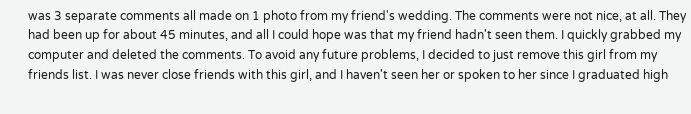was 3 separate comments all made on 1 photo from my friend's wedding. The comments were not nice, at all. They had been up for about 45 minutes, and all I could hope was that my friend hadn't seen them. I quickly grabbed my computer and deleted the comments. To avoid any future problems, I decided to just remove this girl from my friends list. I was never close friends with this girl, and I haven't seen her or spoken to her since I graduated high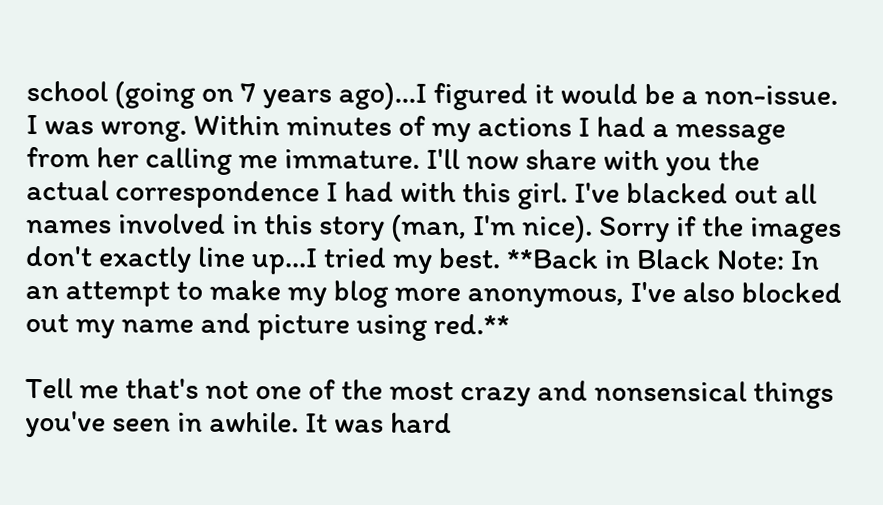school (going on 7 years ago)...I figured it would be a non-issue. I was wrong. Within minutes of my actions I had a message from her calling me immature. I'll now share with you the actual correspondence I had with this girl. I've blacked out all names involved in this story (man, I'm nice). Sorry if the images don't exactly line up...I tried my best. **Back in Black Note: In an attempt to make my blog more anonymous, I've also blocked out my name and picture using red.**

Tell me that's not one of the most crazy and nonsensical things you've seen in awhile. It was hard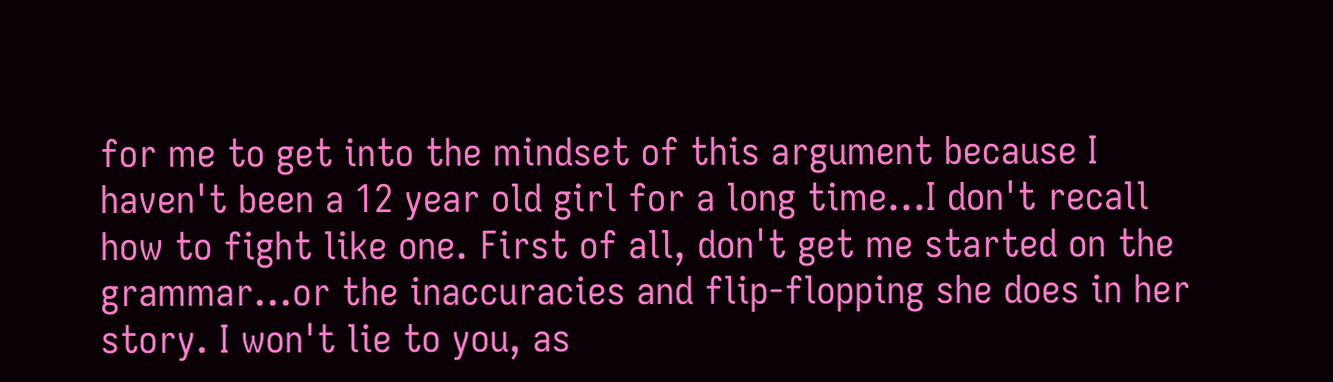for me to get into the mindset of this argument because I haven't been a 12 year old girl for a long time...I don't recall how to fight like one. First of all, don't get me started on the grammar...or the inaccuracies and flip-flopping she does in her story. I won't lie to you, as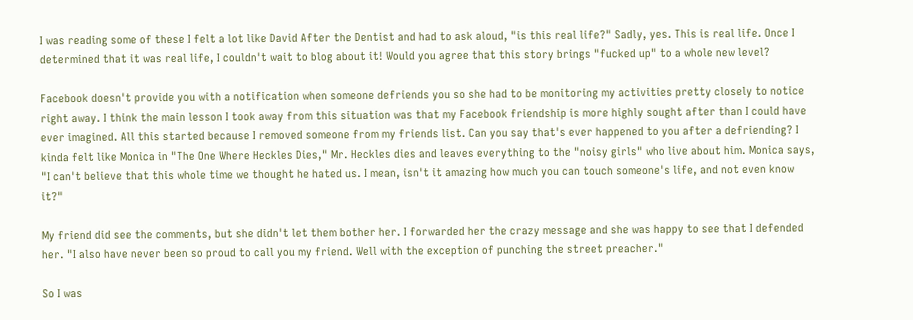I was reading some of these I felt a lot like David After the Dentist and had to ask aloud, "is this real life?" Sadly, yes. This is real life. Once I determined that it was real life, I couldn't wait to blog about it! Would you agree that this story brings "fucked up" to a whole new level?

Facebook doesn't provide you with a notification when someone defriends you so she had to be monitoring my activities pretty closely to notice right away. I think the main lesson I took away from this situation was that my Facebook friendship is more highly sought after than I could have ever imagined. All this started because I removed someone from my friends list. Can you say that's ever happened to you after a defriending? I kinda felt like Monica in "The One Where Heckles Dies," Mr. Heckles dies and leaves everything to the "noisy girls" who live about him. Monica says, "I can't believe that this whole time we thought he hated us. I mean, isn't it amazing how much you can touch someone's life, and not even know it?"

My friend did see the comments, but she didn't let them bother her. I forwarded her the crazy message and she was happy to see that I defended her. "I also have never been so proud to call you my friend. Well with the exception of punching the street preacher."

So I was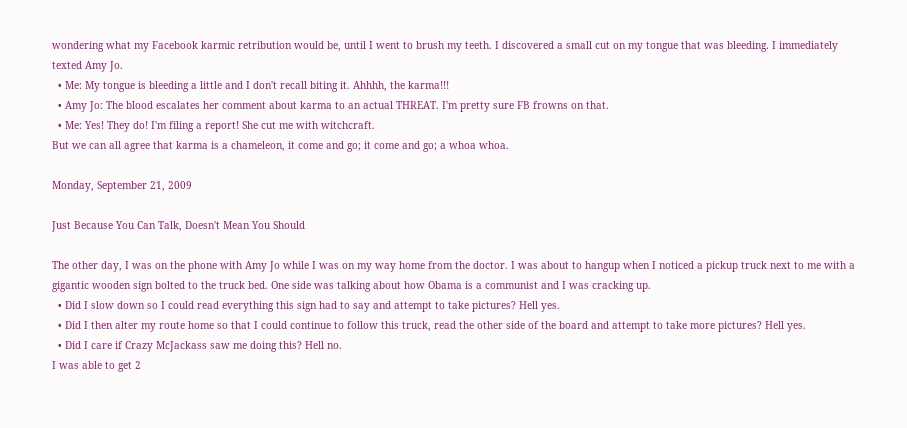wondering what my Facebook karmic retribution would be, until I went to brush my teeth. I discovered a small cut on my tongue that was bleeding. I immediately texted Amy Jo.
  • Me: My tongue is bleeding a little and I don't recall biting it. Ahhhh, the karma!!!
  • Amy Jo: The blood escalates her comment about karma to an actual THREAT. I'm pretty sure FB frowns on that.
  • Me: Yes! They do! I'm filing a report! She cut me with witchcraft.
But we can all agree that karma is a chameleon, it come and go; it come and go; a whoa whoa.

Monday, September 21, 2009

Just Because You Can Talk, Doesn't Mean You Should

The other day, I was on the phone with Amy Jo while I was on my way home from the doctor. I was about to hangup when I noticed a pickup truck next to me with a gigantic wooden sign bolted to the truck bed. One side was talking about how Obama is a communist and I was cracking up.
  • Did I slow down so I could read everything this sign had to say and attempt to take pictures? Hell yes.
  • Did I then alter my route home so that I could continue to follow this truck, read the other side of the board and attempt to take more pictures? Hell yes.
  • Did I care if Crazy McJackass saw me doing this? Hell no.
I was able to get 2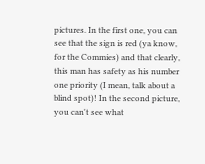pictures. In the first one, you can see that the sign is red (ya know, for the Commies) and that clearly, this man has safety as his number one priority (I mean, talk about a blind spot)! In the second picture, you can't see what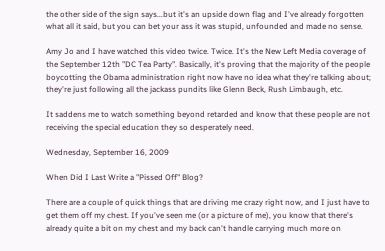the other side of the sign says...but it's an upside down flag and I've already forgotten what all it said, but you can bet your ass it was stupid, unfounded and made no sense.

Amy Jo and I have watched this video twice. Twice. It's the New Left Media coverage of the September 12th "DC Tea Party". Basically, it's proving that the majority of the people boycotting the Obama administration right now have no idea what they're talking about; they're just following all the jackass pundits like Glenn Beck, Rush Limbaugh, etc.

It saddens me to watch something beyond retarded and know that these people are not receiving the special education they so desperately need.

Wednesday, September 16, 2009

When Did I Last Write a "Pissed Off" Blog?

There are a couple of quick things that are driving me crazy right now, and I just have to get them off my chest. If you've seen me (or a picture of me), you know that there's already quite a bit on my chest and my back can't handle carrying much more on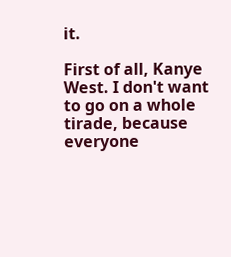it.

First of all, Kanye West. I don't want to go on a whole tirade, because everyone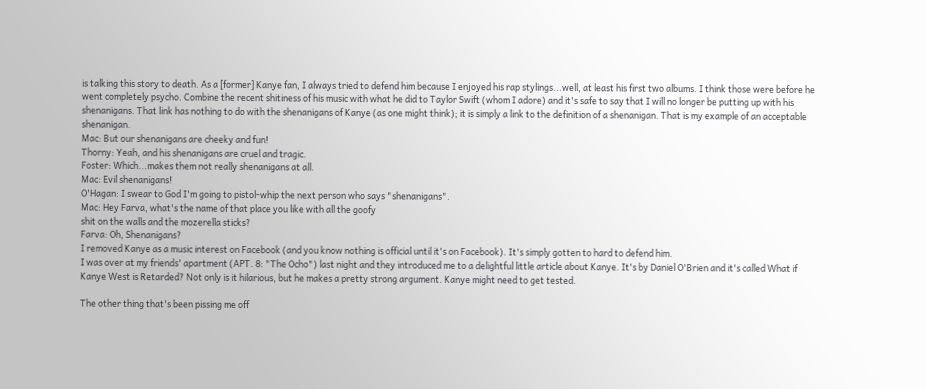is talking this story to death. As a [former] Kanye fan, I always tried to defend him because I enjoyed his rap stylings...well, at least his first two albums. I think those were before he went completely psycho. Combine the recent shitiness of his music with what he did to Taylor Swift (whom I adore) and it's safe to say that I will no longer be putting up with his shenanigans. That link has nothing to do with the shenanigans of Kanye (as one might think); it is simply a link to the definition of a shenanigan. That is my example of an acceptable shenanigan.
Mac: But our shenanigans are cheeky and fun!
Thorny: Yeah, and his shenanigans are cruel and tragic.
Foster: Which...makes them not really shenanigans at all.
Mac: Evil shenanigans!
O'Hagan: I swear to God I'm going to pistol-whip the next person who says "shenanigans".
Mac: Hey Farva, what's the name of that place you like with all the goofy
shit on the walls and the mozerella sticks?
Farva: Oh, Shenanigans?
I removed Kanye as a music interest on Facebook (and you know nothing is official until it's on Facebook). It's simply gotten to hard to defend him.
I was over at my friends' apartment (APT. 8: "The Ocho") last night and they introduced me to a delightful little article about Kanye. It's by Daniel O'Brien and it's called What if Kanye West is Retarded? Not only is it hilarious, but he makes a pretty strong argument. Kanye might need to get tested.

The other thing that's been pissing me off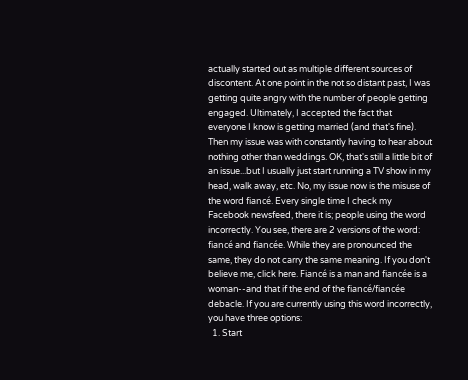actually started out as multiple different sources of discontent. At one point in the not so distant past, I was getting quite angry with the number of people getting engaged. Ultimately, I accepted the fact that
everyone I know is getting married (and that's fine). Then my issue was with constantly having to hear about nothing other than weddings. OK, that's still a little bit of an issue...but I usually just start running a TV show in my head, walk away, etc. No, my issue now is the misuse of the word fiancé. Every single time I check my Facebook newsfeed, there it is; people using the word incorrectly. You see, there are 2 versions of the word: fiancé and fiancée. While they are pronounced the same, they do not carry the same meaning. If you don't believe me, click here. Fiancé is a man and fiancée is a woman--and that if the end of the fiancé/fiancée debacle. If you are currently using this word incorrectly, you have three options:
  1. Start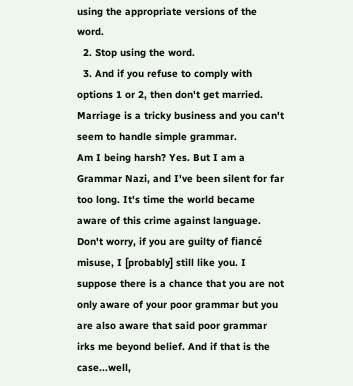using the appropriate versions of the word.
  2. Stop using the word.
  3. And if you refuse to comply with options 1 or 2, then don't get married. Marriage is a tricky business and you can't seem to handle simple grammar.
Am I being harsh? Yes. But I am a Grammar Nazi, and I've been silent for far too long. It's time the world became aware of this crime against language. Don't worry, if you are guilty of fiancé misuse, I [probably] still like you. I suppose there is a chance that you are not only aware of your poor grammar but you are also aware that said poor grammar irks me beyond belief. And if that is the case...well,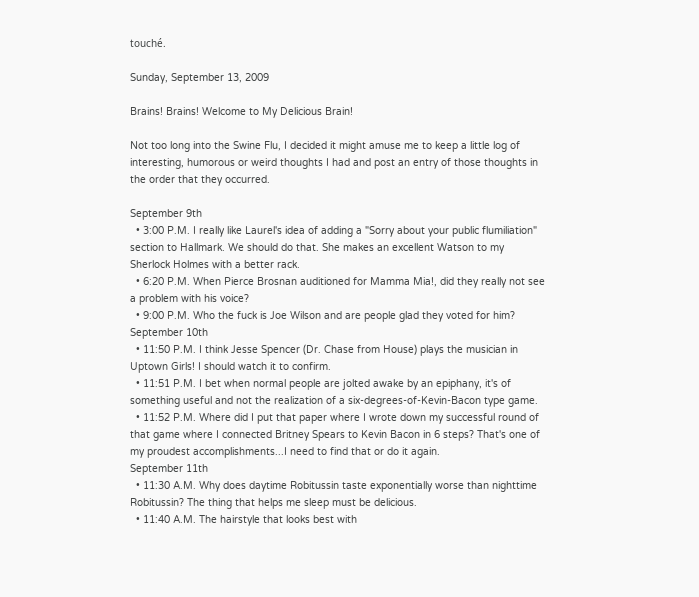touché.

Sunday, September 13, 2009

Brains! Brains! Welcome to My Delicious Brain!

Not too long into the Swine Flu, I decided it might amuse me to keep a little log of interesting, humorous or weird thoughts I had and post an entry of those thoughts in the order that they occurred.

September 9th
  • 3:00 P.M. I really like Laurel's idea of adding a "Sorry about your public flumiliation" section to Hallmark. We should do that. She makes an excellent Watson to my Sherlock Holmes with a better rack.
  • 6:20 P.M. When Pierce Brosnan auditioned for Mamma Mia!, did they really not see a problem with his voice?
  • 9:00 P.M. Who the fuck is Joe Wilson and are people glad they voted for him?
September 10th
  • 11:50 P.M. I think Jesse Spencer (Dr. Chase from House) plays the musician in Uptown Girls! I should watch it to confirm.
  • 11:51 P.M. I bet when normal people are jolted awake by an epiphany, it's of something useful and not the realization of a six-degrees-of-Kevin-Bacon type game.
  • 11:52 P.M. Where did I put that paper where I wrote down my successful round of that game where I connected Britney Spears to Kevin Bacon in 6 steps? That's one of my proudest accomplishments...I need to find that or do it again.
September 11th
  • 11:30 A.M. Why does daytime Robitussin taste exponentially worse than nighttime Robitussin? The thing that helps me sleep must be delicious.
  • 11:40 A.M. The hairstyle that looks best with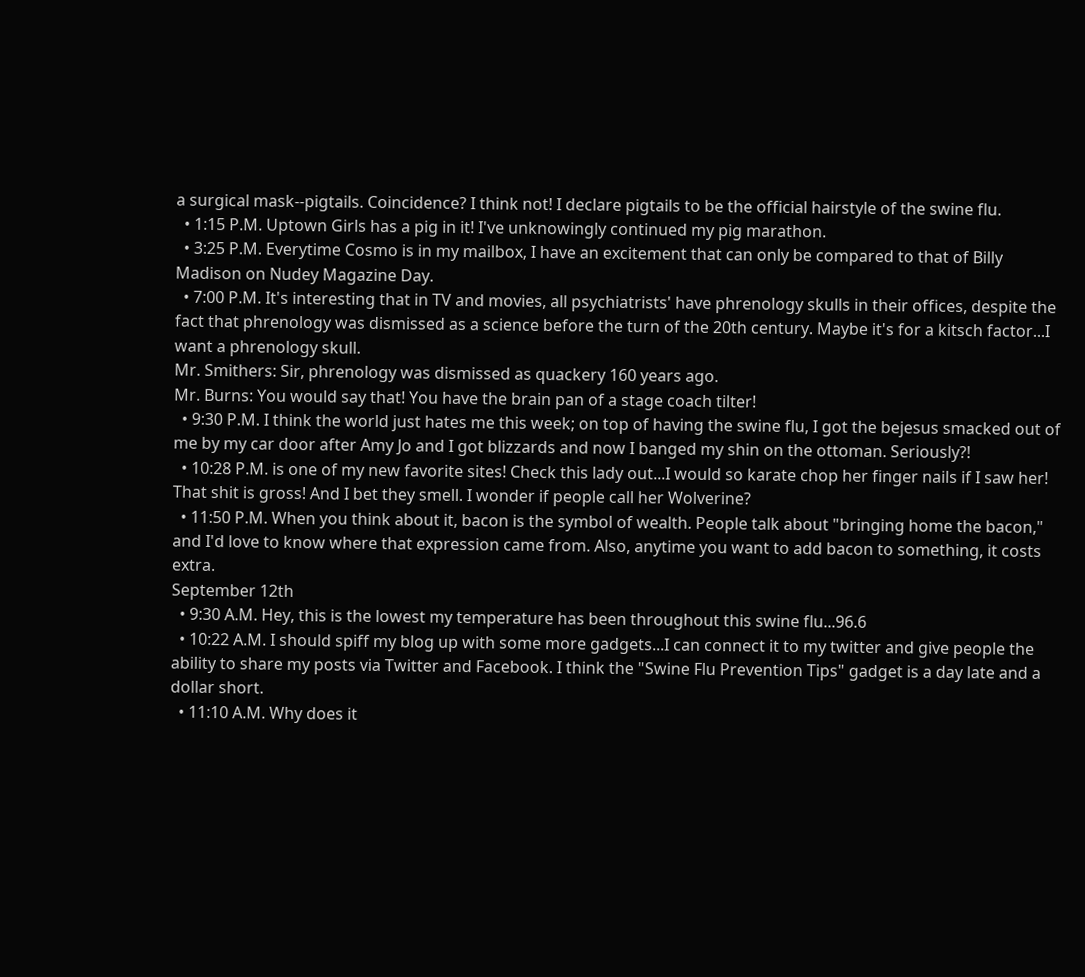a surgical mask--pigtails. Coincidence? I think not! I declare pigtails to be the official hairstyle of the swine flu.
  • 1:15 P.M. Uptown Girls has a pig in it! I've unknowingly continued my pig marathon.
  • 3:25 P.M. Everytime Cosmo is in my mailbox, I have an excitement that can only be compared to that of Billy Madison on Nudey Magazine Day.
  • 7:00 P.M. It's interesting that in TV and movies, all psychiatrists' have phrenology skulls in their offices, despite the fact that phrenology was dismissed as a science before the turn of the 20th century. Maybe it's for a kitsch factor...I want a phrenology skull.
Mr. Smithers: Sir, phrenology was dismissed as quackery 160 years ago.
Mr. Burns: You would say that! You have the brain pan of a stage coach tilter!
  • 9:30 P.M. I think the world just hates me this week; on top of having the swine flu, I got the bejesus smacked out of me by my car door after Amy Jo and I got blizzards and now I banged my shin on the ottoman. Seriously?!
  • 10:28 P.M. is one of my new favorite sites! Check this lady out...I would so karate chop her finger nails if I saw her! That shit is gross! And I bet they smell. I wonder if people call her Wolverine?
  • 11:50 P.M. When you think about it, bacon is the symbol of wealth. People talk about "bringing home the bacon," and I'd love to know where that expression came from. Also, anytime you want to add bacon to something, it costs extra.
September 12th
  • 9:30 A.M. Hey, this is the lowest my temperature has been throughout this swine flu...96.6
  • 10:22 A.M. I should spiff my blog up with some more gadgets...I can connect it to my twitter and give people the ability to share my posts via Twitter and Facebook. I think the "Swine Flu Prevention Tips" gadget is a day late and a dollar short.
  • 11:10 A.M. Why does it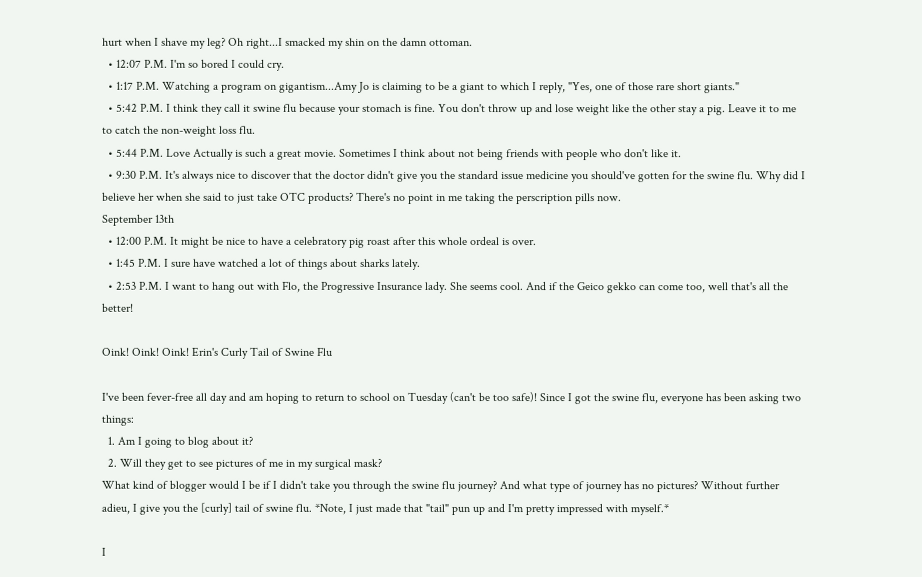hurt when I shave my leg? Oh right...I smacked my shin on the damn ottoman.
  • 12:07 P.M. I'm so bored I could cry.
  • 1:17 P.M. Watching a program on gigantism...Amy Jo is claiming to be a giant to which I reply, "Yes, one of those rare short giants."
  • 5:42 P.M. I think they call it swine flu because your stomach is fine. You don't throw up and lose weight like the other stay a pig. Leave it to me to catch the non-weight loss flu.
  • 5:44 P.M. Love Actually is such a great movie. Sometimes I think about not being friends with people who don't like it.
  • 9:30 P.M. It's always nice to discover that the doctor didn't give you the standard issue medicine you should've gotten for the swine flu. Why did I believe her when she said to just take OTC products? There's no point in me taking the perscription pills now.
September 13th
  • 12:00 P.M. It might be nice to have a celebratory pig roast after this whole ordeal is over.
  • 1:45 P.M. I sure have watched a lot of things about sharks lately.
  • 2:53 P.M. I want to hang out with Flo, the Progressive Insurance lady. She seems cool. And if the Geico gekko can come too, well that's all the better!

Oink! Oink! Oink! Erin's Curly Tail of Swine Flu

I've been fever-free all day and am hoping to return to school on Tuesday (can't be too safe)! Since I got the swine flu, everyone has been asking two things:
  1. Am I going to blog about it?
  2. Will they get to see pictures of me in my surgical mask?
What kind of blogger would I be if I didn't take you through the swine flu journey? And what type of journey has no pictures? Without further adieu, I give you the [curly] tail of swine flu. *Note, I just made that "tail" pun up and I'm pretty impressed with myself.*

I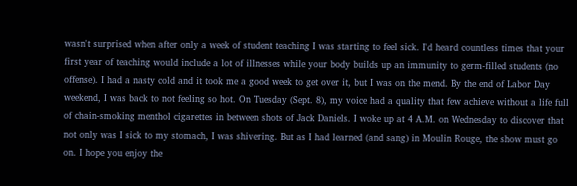wasn't surprised when after only a week of student teaching I was starting to feel sick. I'd heard countless times that your first year of teaching would include a lot of illnesses while your body builds up an immunity to germ-filled students (no offense). I had a nasty cold and it took me a good week to get over it, but I was on the mend. By the end of Labor Day weekend, I was back to not feeling so hot. On Tuesday (Sept. 8), my voice had a quality that few achieve without a life full of chain-smoking menthol cigarettes in between shots of Jack Daniels. I woke up at 4 A.M. on Wednesday to discover that not only was I sick to my stomach, I was shivering. But as I had learned (and sang) in Moulin Rouge, the show must go on. I hope you enjoy the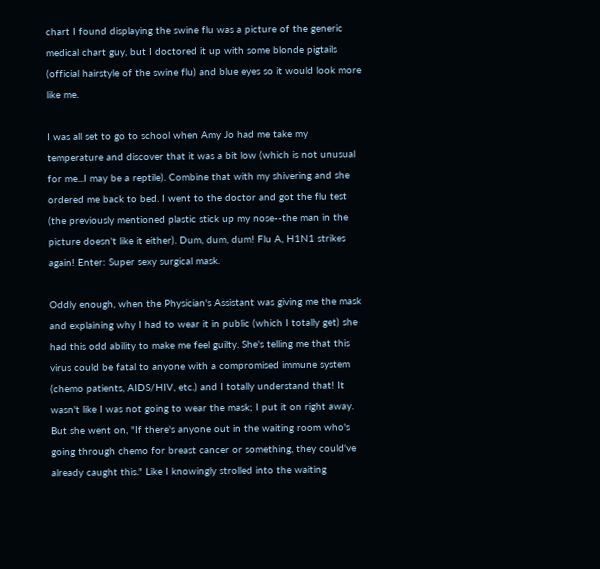chart I found displaying the swine flu was a picture of the generic medical chart guy, but I doctored it up with some blonde pigtails (official hairstyle of the swine flu) and blue eyes so it would look more like me.

I was all set to go to school when Amy Jo had me take my temperature and discover that it was a bit low (which is not unusual for me...I may be a reptile). Combine that with my shivering and she ordered me back to bed. I went to the doctor and got the flu test (the previously mentioned plastic stick up my nose--the man in the picture doesn't like it either). Dum, dum, dum! Flu A, H1N1 strikes again! Enter: Super sexy surgical mask.

Oddly enough, when the Physician's Assistant was giving me the mask and explaining why I had to wear it in public (which I totally get) she had this odd ability to make me feel guilty. She's telling me that this virus could be fatal to anyone with a compromised immune system (chemo patients, AIDS/HIV, etc.) and I totally understand that! It wasn't like I was not going to wear the mask; I put it on right away. But she went on, "If there's anyone out in the waiting room who's going through chemo for breast cancer or something, they could've already caught this." Like I knowingly strolled into the waiting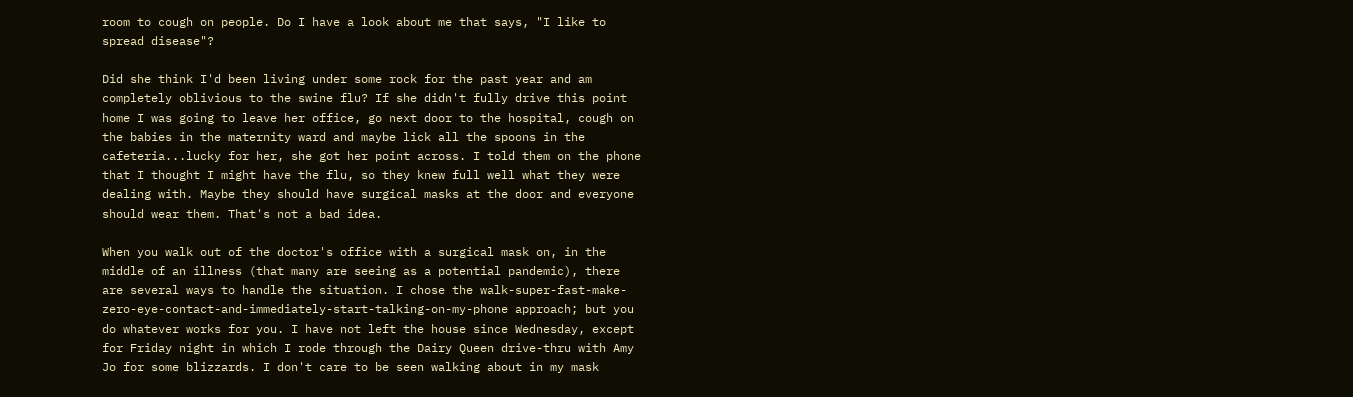room to cough on people. Do I have a look about me that says, "I like to spread disease"?

Did she think I'd been living under some rock for the past year and am completely oblivious to the swine flu? If she didn't fully drive this point home I was going to leave her office, go next door to the hospital, cough on the babies in the maternity ward and maybe lick all the spoons in the cafeteria...lucky for her, she got her point across. I told them on the phone that I thought I might have the flu, so they knew full well what they were dealing with. Maybe they should have surgical masks at the door and everyone should wear them. That's not a bad idea.

When you walk out of the doctor's office with a surgical mask on, in the middle of an illness (that many are seeing as a potential pandemic), there are several ways to handle the situation. I chose the walk-super-fast-make-zero-eye-contact-and-immediately-start-talking-on-my-phone approach; but you do whatever works for you. I have not left the house since Wednesday, except for Friday night in which I rode through the Dairy Queen drive-thru with Amy Jo for some blizzards. I don't care to be seen walking about in my mask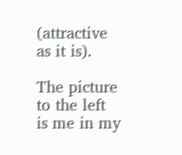(attractive as it is).

The picture to the left is me in my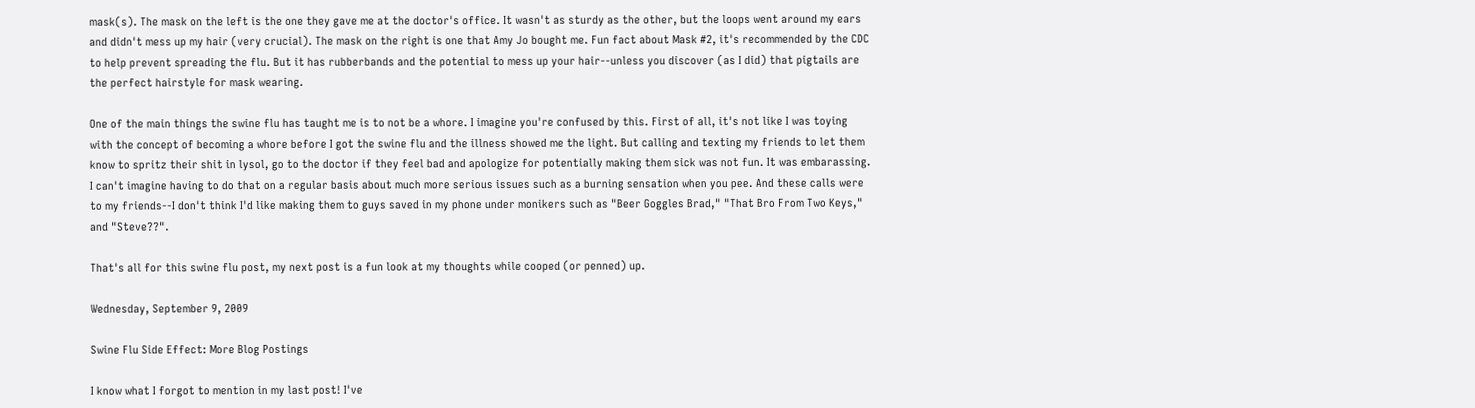mask(s). The mask on the left is the one they gave me at the doctor's office. It wasn't as sturdy as the other, but the loops went around my ears and didn't mess up my hair (very crucial). The mask on the right is one that Amy Jo bought me. Fun fact about Mask #2, it's recommended by the CDC to help prevent spreading the flu. But it has rubberbands and the potential to mess up your hair--unless you discover (as I did) that pigtails are the perfect hairstyle for mask wearing.

One of the main things the swine flu has taught me is to not be a whore. I imagine you're confused by this. First of all, it's not like I was toying with the concept of becoming a whore before I got the swine flu and the illness showed me the light. But calling and texting my friends to let them know to spritz their shit in lysol, go to the doctor if they feel bad and apologize for potentially making them sick was not fun. It was embarassing. I can't imagine having to do that on a regular basis about much more serious issues such as a burning sensation when you pee. And these calls were to my friends--I don't think I'd like making them to guys saved in my phone under monikers such as "Beer Goggles Brad," "That Bro From Two Keys," and "Steve??".

That's all for this swine flu post, my next post is a fun look at my thoughts while cooped (or penned) up.

Wednesday, September 9, 2009

Swine Flu Side Effect: More Blog Postings

I know what I forgot to mention in my last post! I've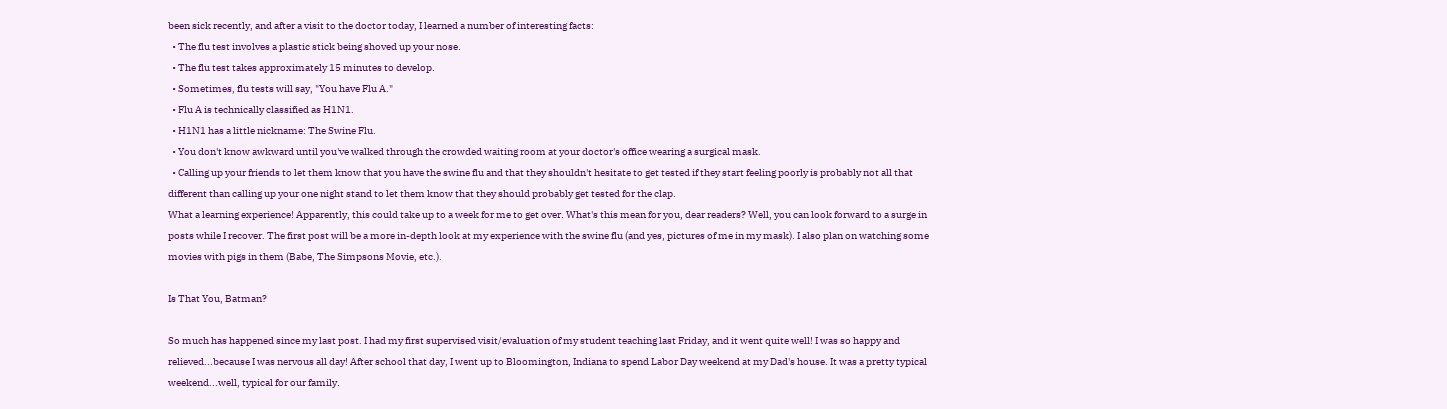been sick recently, and after a visit to the doctor today, I learned a number of interesting facts:
  • The flu test involves a plastic stick being shoved up your nose.
  • The flu test takes approximately 15 minutes to develop.
  • Sometimes, flu tests will say, "You have Flu A."
  • Flu A is technically classified as H1N1.
  • H1N1 has a little nickname: The Swine Flu.
  • You don't know awkward until you've walked through the crowded waiting room at your doctor's office wearing a surgical mask.
  • Calling up your friends to let them know that you have the swine flu and that they shouldn't hesitate to get tested if they start feeling poorly is probably not all that different than calling up your one night stand to let them know that they should probably get tested for the clap.
What a learning experience! Apparently, this could take up to a week for me to get over. What's this mean for you, dear readers? Well, you can look forward to a surge in posts while I recover. The first post will be a more in-depth look at my experience with the swine flu (and yes, pictures of me in my mask). I also plan on watching some movies with pigs in them (Babe, The Simpsons Movie, etc.).

Is That You, Batman?

So much has happened since my last post. I had my first supervised visit/evaluation of my student teaching last Friday, and it went quite well! I was so happy and relieved...because I was nervous all day! After school that day, I went up to Bloomington, Indiana to spend Labor Day weekend at my Dad's house. It was a pretty typical weekend...well, typical for our family.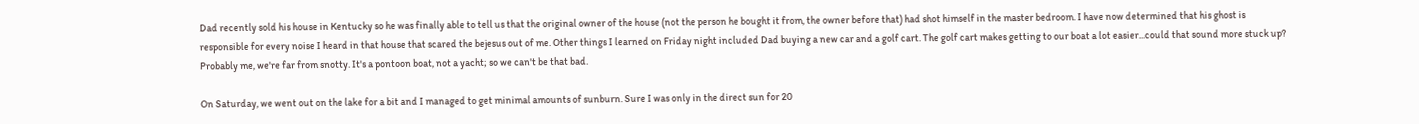Dad recently sold his house in Kentucky so he was finally able to tell us that the original owner of the house (not the person he bought it from, the owner before that) had shot himself in the master bedroom. I have now determined that his ghost is responsible for every noise I heard in that house that scared the bejesus out of me. Other things I learned on Friday night included Dad buying a new car and a golf cart. The golf cart makes getting to our boat a lot easier...could that sound more stuck up? Probably me, we're far from snotty. It's a pontoon boat, not a yacht; so we can't be that bad.

On Saturday, we went out on the lake for a bit and I managed to get minimal amounts of sunburn. Sure I was only in the direct sun for 20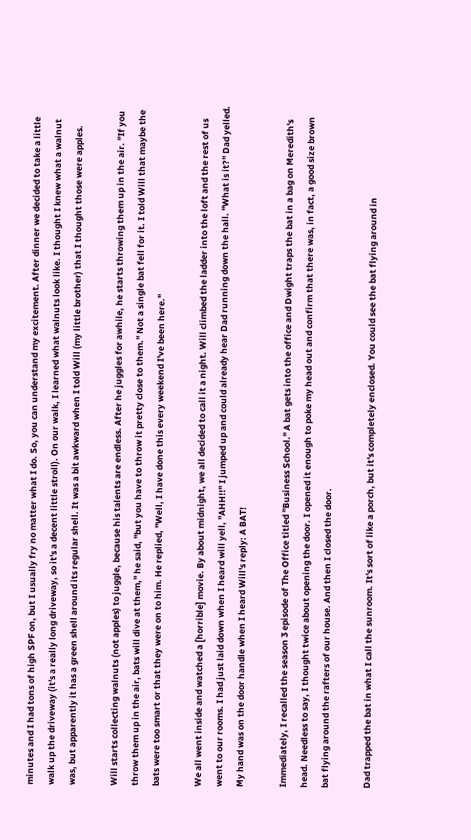minutes and I had tons of high SPF on, but I usually fry no matter what I do. So, you can understand my excitement. After dinner we decided to take a little walk up the driveway (it's a really long driveway, so it's a decent little stroll). On our walk, I learned what walnuts look like. I thought I knew what a walnut was, but apparently it has a green shell around its regular shell. It was a bit awkward when I told Will (my little brother) that I thought those were apples.

Will starts collecting walnuts (not apples) to juggle, because his talents are endless. After he juggles for awhile, he starts throwing them up in the air. "If you throw them up in the air, bats will dive at them," he said, "but you have to throw it pretty close to them." Not a single bat fell for it. I told Will that maybe the bats were too smart or that they were on to him. He replied, "Well, I have done this every weekend I've been here."

We all went inside and watched a [horrible] movie. By about midnight, we all decided to call it a night. Will climbed the ladder into the loft and the rest of us went to our rooms. I had just laid down when I heard will yell, "AHH!!" I jumped up and could already hear Dad running down the hall. "What is it?" Dad yelled. My hand was on the door handle when I heard Will's reply: A BAT!

Immediately, I recalled the season 3 episode of The Office titled "Business School." A bat gets into the office and Dwight traps the bat in a bag on Meredith's head. Needless to say, I thought twice about opening the door. I opened it enough to poke my head out and confirm that there was, in fact, a good size brown bat flying around the rafters of our house. And then I closed the door.

Dad trapped the bat in what I call the sunroom. It's sort of like a porch, but it's completely enclosed. You could see the bat flying around in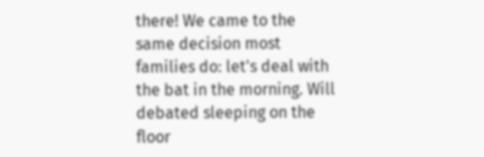there! We came to the same decision most families do: let's deal with the bat in the morning. Will debated sleeping on the floor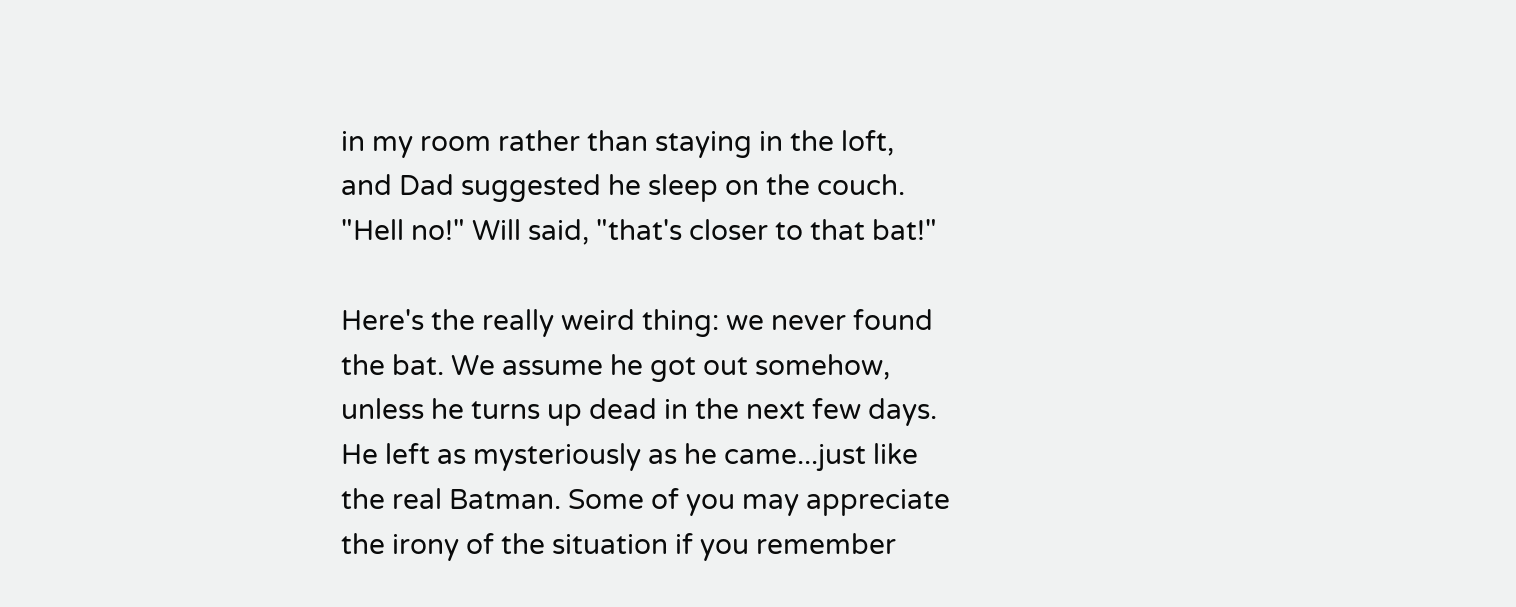in my room rather than staying in the loft, and Dad suggested he sleep on the couch. "Hell no!" Will said, "that's closer to that bat!"

Here's the really weird thing: we never found the bat. We assume he got out somehow, unless he turns up dead in the next few days. He left as mysteriously as he came...just like the real Batman. Some of you may appreciate the irony of the situation if you remember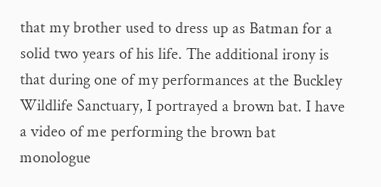that my brother used to dress up as Batman for a solid two years of his life. The additional irony is that during one of my performances at the Buckley Wildlife Sanctuary, I portrayed a brown bat. I have a video of me performing the brown bat monologue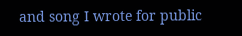and song I wrote for public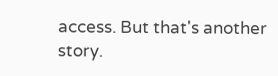access. But that's another story.